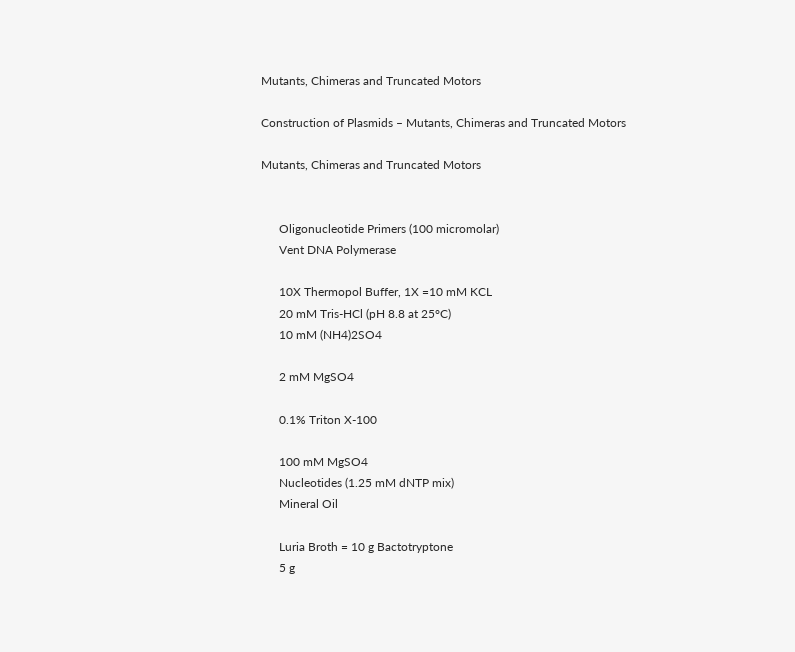Mutants, Chimeras and Truncated Motors

Construction of Plasmids – Mutants, Chimeras and Truncated Motors

Mutants, Chimeras and Truncated Motors


      Oligonucleotide Primers (100 micromolar)
      Vent DNA Polymerase

      10X Thermopol Buffer, 1X =10 mM KCL
      20 mM Tris-HCl (pH 8.8 at 25°C)
      10 mM (NH4)2SO4

      2 mM MgSO4

      0.1% Triton X-100

      100 mM MgSO4
      Nucleotides (1.25 mM dNTP mix)
      Mineral Oil

      Luria Broth = 10 g Bactotryptone
      5 g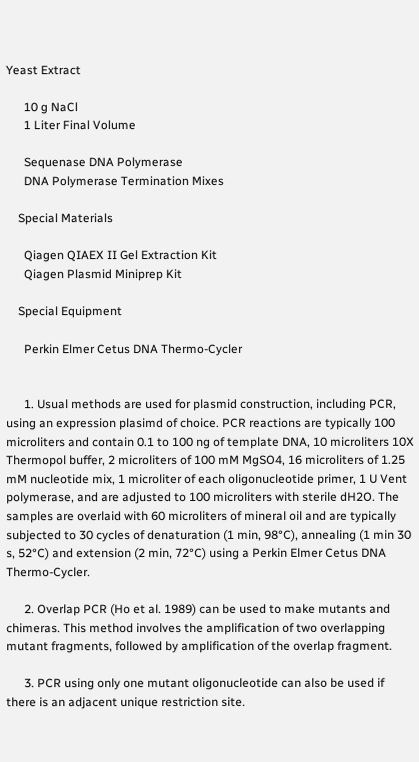Yeast Extract

      10 g NaCl
      1 Liter Final Volume

      Sequenase DNA Polymerase
      DNA Polymerase Termination Mixes

    Special Materials

      Qiagen QIAEX II Gel Extraction Kit
      Qiagen Plasmid Miniprep Kit

    Special Equipment

      Perkin Elmer Cetus DNA Thermo-Cycler


      1. Usual methods are used for plasmid construction, including PCR, using an expression plasimd of choice. PCR reactions are typically 100 microliters and contain 0.1 to 100 ng of template DNA, 10 microliters 10X Thermopol buffer, 2 microliters of 100 mM MgSO4, 16 microliters of 1.25 mM nucleotide mix, 1 microliter of each oligonucleotide primer, 1 U Vent polymerase, and are adjusted to 100 microliters with sterile dH2O. The samples are overlaid with 60 microliters of mineral oil and are typically subjected to 30 cycles of denaturation (1 min, 98°C), annealing (1 min 30 s, 52°C) and extension (2 min, 72°C) using a Perkin Elmer Cetus DNA Thermo-Cycler.

      2. Overlap PCR (Ho et al. 1989) can be used to make mutants and chimeras. This method involves the amplification of two overlapping mutant fragments, followed by amplification of the overlap fragment.

      3. PCR using only one mutant oligonucleotide can also be used if there is an adjacent unique restriction site.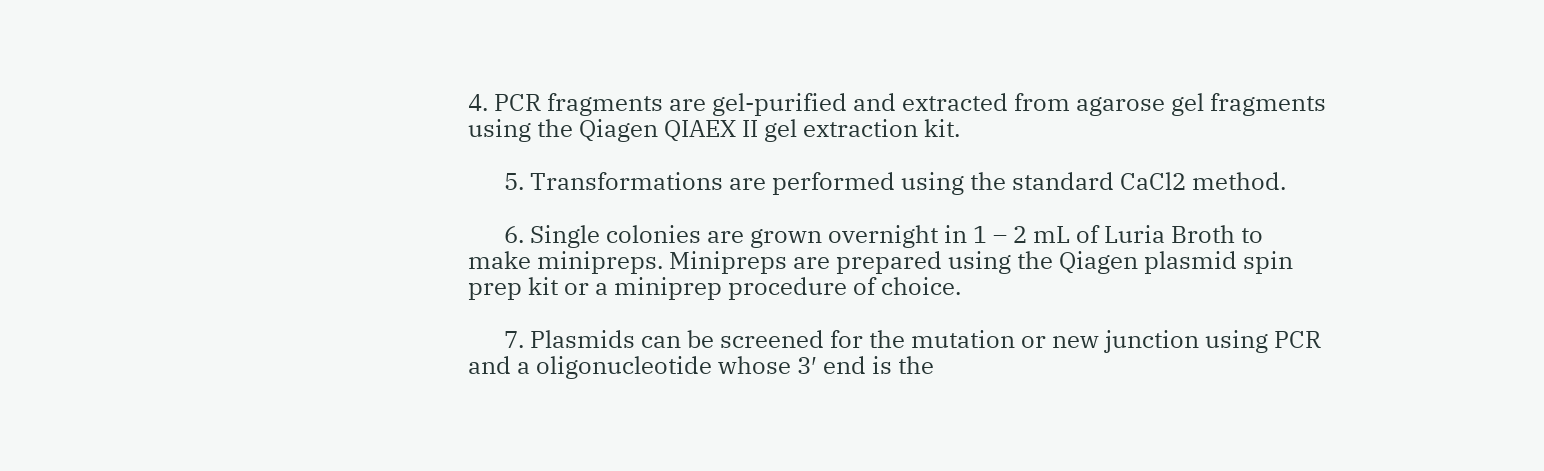4. PCR fragments are gel-purified and extracted from agarose gel fragments using the Qiagen QIAEX II gel extraction kit.

      5. Transformations are performed using the standard CaCl2 method.

      6. Single colonies are grown overnight in 1 – 2 mL of Luria Broth to make minipreps. Minipreps are prepared using the Qiagen plasmid spin prep kit or a miniprep procedure of choice.

      7. Plasmids can be screened for the mutation or new junction using PCR and a oligonucleotide whose 3′ end is the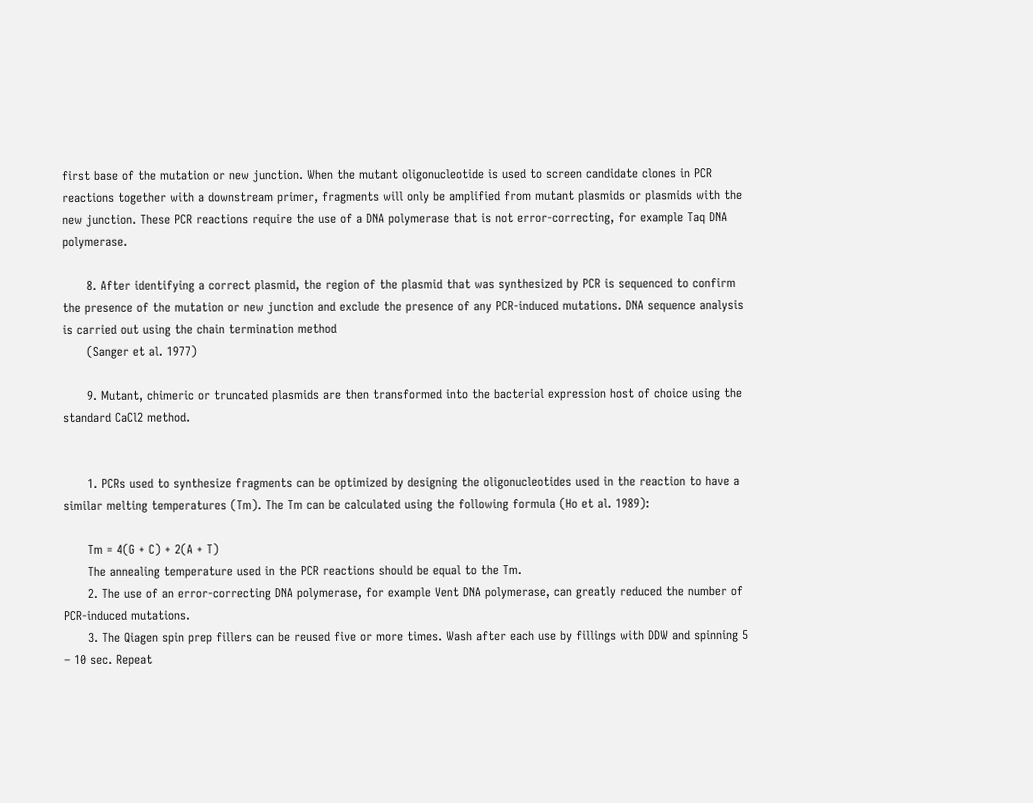first base of the mutation or new junction. When the mutant oligonucleotide is used to screen candidate clones in PCR reactions together with a downstream primer, fragments will only be amplified from mutant plasmids or plasmids with the new junction. These PCR reactions require the use of a DNA polymerase that is not error-correcting, for example Taq DNA polymerase.

      8. After identifying a correct plasmid, the region of the plasmid that was synthesized by PCR is sequenced to confirm the presence of the mutation or new junction and exclude the presence of any PCR-induced mutations. DNA sequence analysis is carried out using the chain termination method
      (Sanger et al. 1977)

      9. Mutant, chimeric or truncated plasmids are then transformed into the bacterial expression host of choice using the standard CaCl2 method.


      1. PCRs used to synthesize fragments can be optimized by designing the oligonucleotides used in the reaction to have a similar melting temperatures (Tm). The Tm can be calculated using the following formula (Ho et al. 1989):

      Tm = 4(G + C) + 2(A + T)
      The annealing temperature used in the PCR reactions should be equal to the Tm.
      2. The use of an error-correcting DNA polymerase, for example Vent DNA polymerase, can greatly reduced the number of PCR-induced mutations.
      3. The Qiagen spin prep fillers can be reused five or more times. Wash after each use by fillings with DDW and spinning 5 – 10 sec. Repeat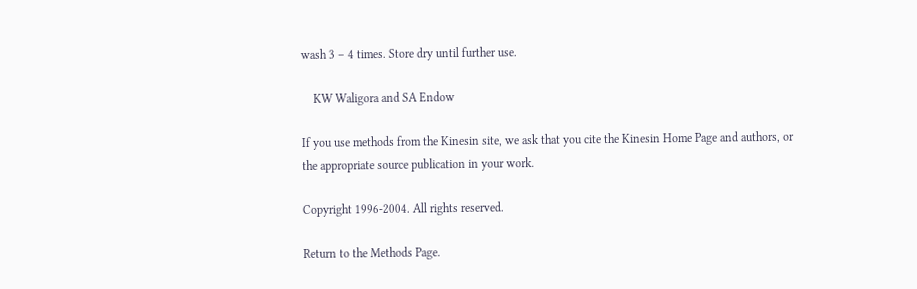wash 3 – 4 times. Store dry until further use.

    KW Waligora and SA Endow

If you use methods from the Kinesin site, we ask that you cite the Kinesin Home Page and authors, or the appropriate source publication in your work.

Copyright 1996-2004. All rights reserved.

Return to the Methods Page.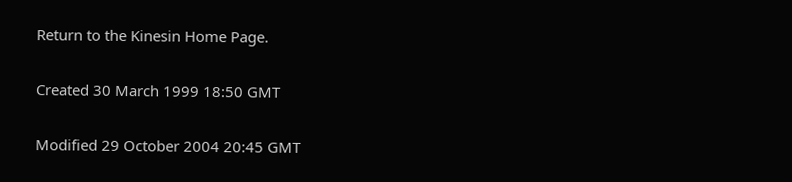Return to the Kinesin Home Page.

Created 30 March 1999 18:50 GMT

Modified 29 October 2004 20:45 GMT